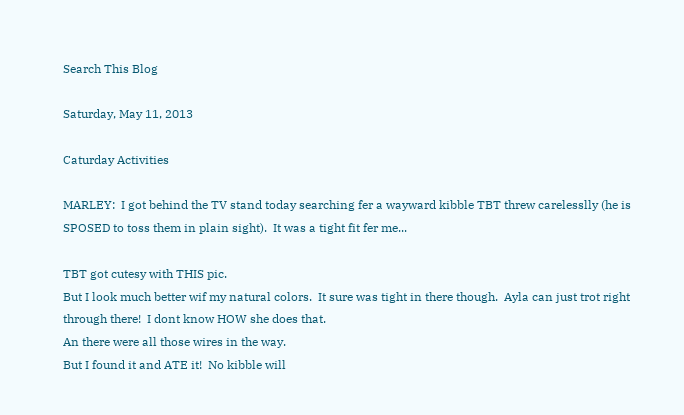Search This Blog

Saturday, May 11, 2013

Caturday Activities

MARLEY:  I got behind the TV stand today searching fer a wayward kibble TBT threw carelesslly (he is SPOSED to toss them in plain sight).  It was a tight fit fer me...

TBT got cutesy with THIS pic.
But I look much better wif my natural colors.  It sure was tight in there though.  Ayla can just trot right through there!  I dont know HOW she does that.
An there were all those wires in the way.
But I found it and ATE it!  No kibble will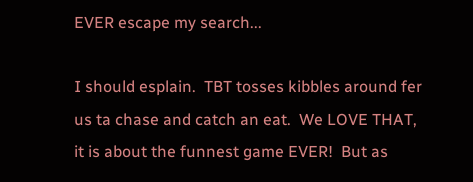EVER escape my search...

I should esplain.  TBT tosses kibbles around fer us ta chase and catch an eat.  We LOVE THAT, it is about the funnest game EVER!  But as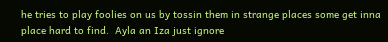he tries to play foolies on us by tossin them in strange places some get inna place hard to find.  Ayla an Iza just ignore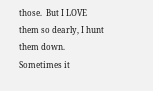those.  But I LOVE them so dearly, I hunt them down.  Sometimes it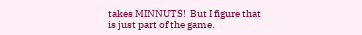takes MINNUTS!  But I figure that is just part of the game.